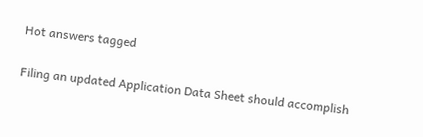Hot answers tagged


Filing an updated Application Data Sheet should accomplish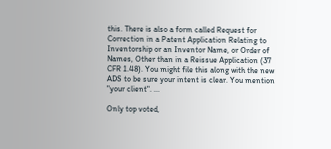this. There is also a form called Request for Correction in a Patent Application Relating to Inventorship or an Inventor Name, or Order of Names, Other than in a Reissue Application (37 CFR 1.48). You might file this along with the new ADS to be sure your intent is clear. You mention "your client". ...

Only top voted,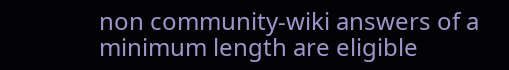non community-wiki answers of a minimum length are eligible